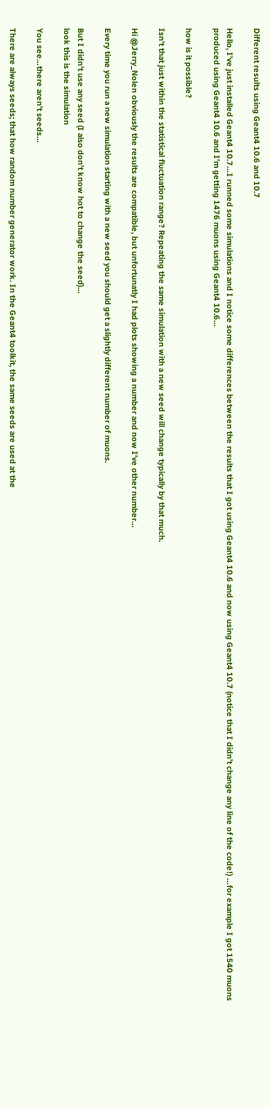Different results using Geant4 10.6 and 10.7

Hello, I’ve just installed Geant4 10.7…I runned some simulations and I notice some differences between the results that I got using Geant4 10.6 and now using Geant4 10.7 (notice that I didn’t change any line of the code!) …for example I got 1540 muons produced using Geant4 10.6 and I’m getting 1476 muons using Geant4 10.6…

how is it possible?

Isn’t that just within the statistical fluctuation range? Repeating the same simulation with a new seed will change typically by that much.

Hi @Jerry_Nolen obviously the results are compatible, but unfortunatly I had plots showing a number and now I’ve other number…

Every time you run a new simulation starting with a new seed you should get a slightly different number of muons.

But I didn’t use any seed (I also don’t know hot to change the seed)…
look this is the simulation

You see…there aren’t seeds…

There are always seeds; that how random number generator work. In the Geant4 toolkit, the same seeds are used at the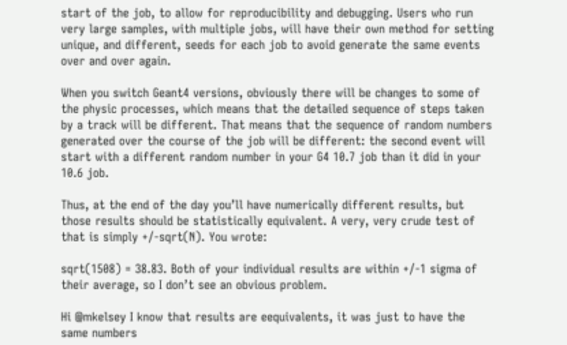start of the job, to allow for reproducibility and debugging. Users who run very large samples, with multiple jobs, will have their own method for setting unique, and different, seeds for each job to avoid generate the same events over and over again.

When you switch Geant4 versions, obviously there will be changes to some of the physic processes, which means that the detailed sequence of steps taken by a track will be different. That means that the sequence of random numbers generated over the course of the job will be different: the second event will start with a different random number in your G4 10.7 job than it did in your 10.6 job.

Thus, at the end of the day you’ll have numerically different results, but those results should be statistically equivalent. A very, very crude test of that is simply +/-sqrt(N). You wrote:

sqrt(1508) = 38.83. Both of your individual results are within +/-1 sigma of their average, so I don’t see an obvious problem.

Hi @mkelsey I know that results are eequivalents, it was just to have the same numbers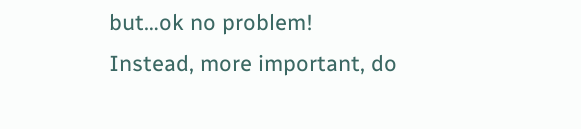but…ok no problem!
Instead, more important, do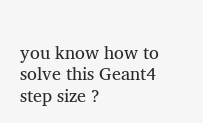you know how to solve this Geant4 step size ?